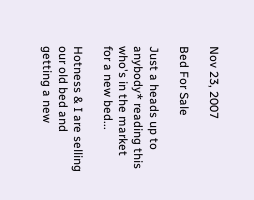Nov 23, 2007

Bed For Sale

Just a heads up to anybody* reading this who's in the market for a new bed...

Hotness & I are selling our old bed and getting a new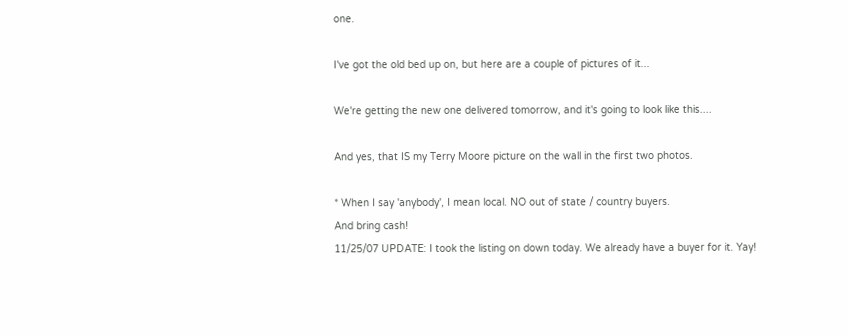one.

I've got the old bed up on, but here are a couple of pictures of it...

We're getting the new one delivered tomorrow, and it's going to look like this....

And yes, that IS my Terry Moore picture on the wall in the first two photos.

* When I say 'anybody', I mean local. NO out of state / country buyers.
And bring cash!
11/25/07 UPDATE: I took the listing on down today. We already have a buyer for it. Yay!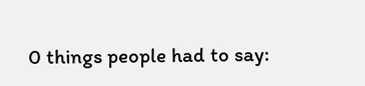0 things people had to say: